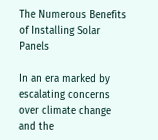The Numerous Benefits of Installing Solar Panels

In an era marked by escalating concerns over climate change and the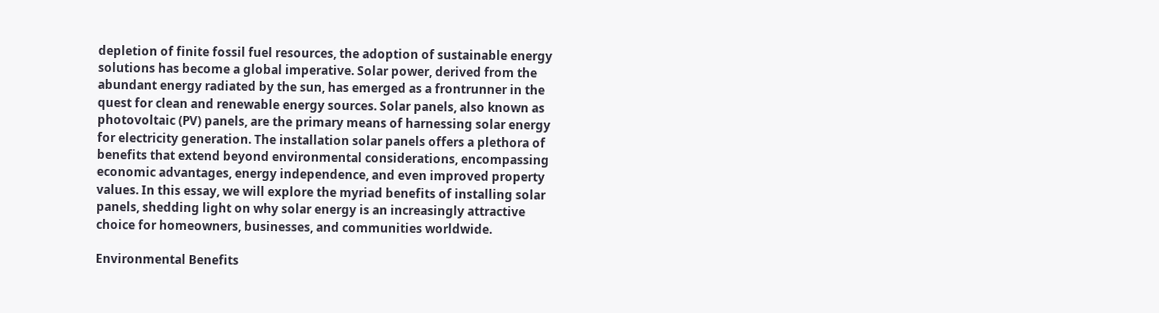depletion of finite fossil fuel resources, the adoption of sustainable energy solutions has become a global imperative. Solar power, derived from the abundant energy radiated by the sun, has emerged as a frontrunner in the quest for clean and renewable energy sources. Solar panels, also known as photovoltaic (PV) panels, are the primary means of harnessing solar energy for electricity generation. The installation solar panels offers a plethora of benefits that extend beyond environmental considerations, encompassing economic advantages, energy independence, and even improved property values. In this essay, we will explore the myriad benefits of installing solar panels, shedding light on why solar energy is an increasingly attractive choice for homeowners, businesses, and communities worldwide.

Environmental Benefits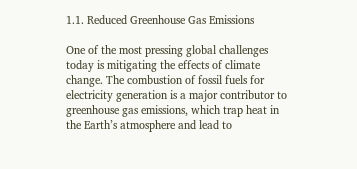1.1. Reduced Greenhouse Gas Emissions

One of the most pressing global challenges today is mitigating the effects of climate change. The combustion of fossil fuels for electricity generation is a major contributor to greenhouse gas emissions, which trap heat in the Earth’s atmosphere and lead to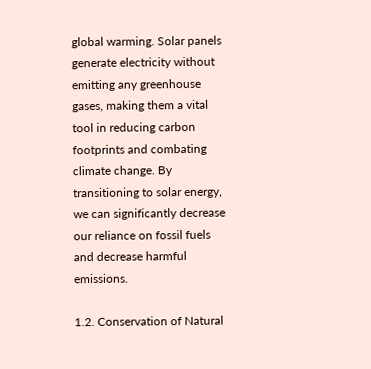global warming. Solar panels generate electricity without emitting any greenhouse gases, making them a vital tool in reducing carbon footprints and combating climate change. By transitioning to solar energy, we can significantly decrease our reliance on fossil fuels and decrease harmful emissions.

1.2. Conservation of Natural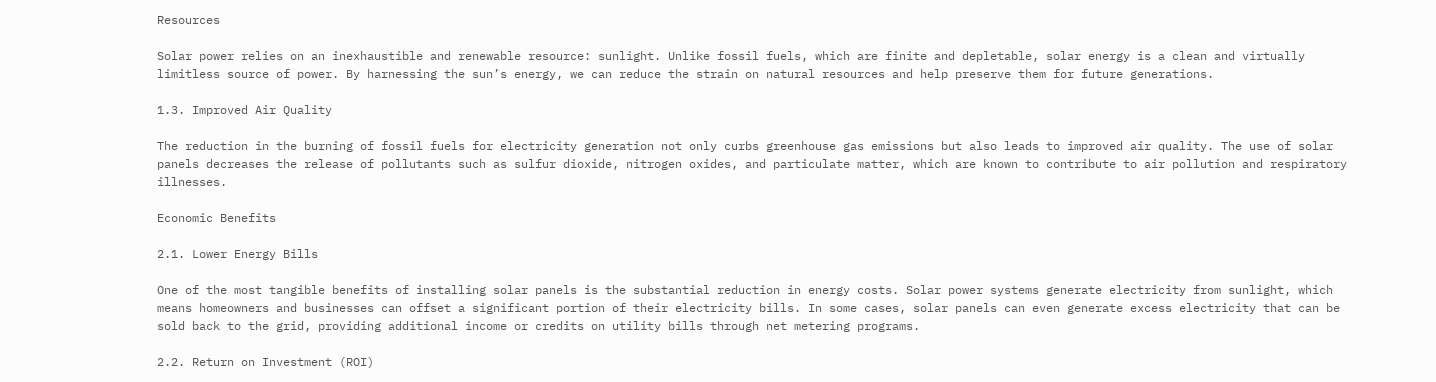Resources

Solar power relies on an inexhaustible and renewable resource: sunlight. Unlike fossil fuels, which are finite and depletable, solar energy is a clean and virtually limitless source of power. By harnessing the sun’s energy, we can reduce the strain on natural resources and help preserve them for future generations.

1.3. Improved Air Quality

The reduction in the burning of fossil fuels for electricity generation not only curbs greenhouse gas emissions but also leads to improved air quality. The use of solar panels decreases the release of pollutants such as sulfur dioxide, nitrogen oxides, and particulate matter, which are known to contribute to air pollution and respiratory illnesses.

Economic Benefits

2.1. Lower Energy Bills

One of the most tangible benefits of installing solar panels is the substantial reduction in energy costs. Solar power systems generate electricity from sunlight, which means homeowners and businesses can offset a significant portion of their electricity bills. In some cases, solar panels can even generate excess electricity that can be sold back to the grid, providing additional income or credits on utility bills through net metering programs.

2.2. Return on Investment (ROI)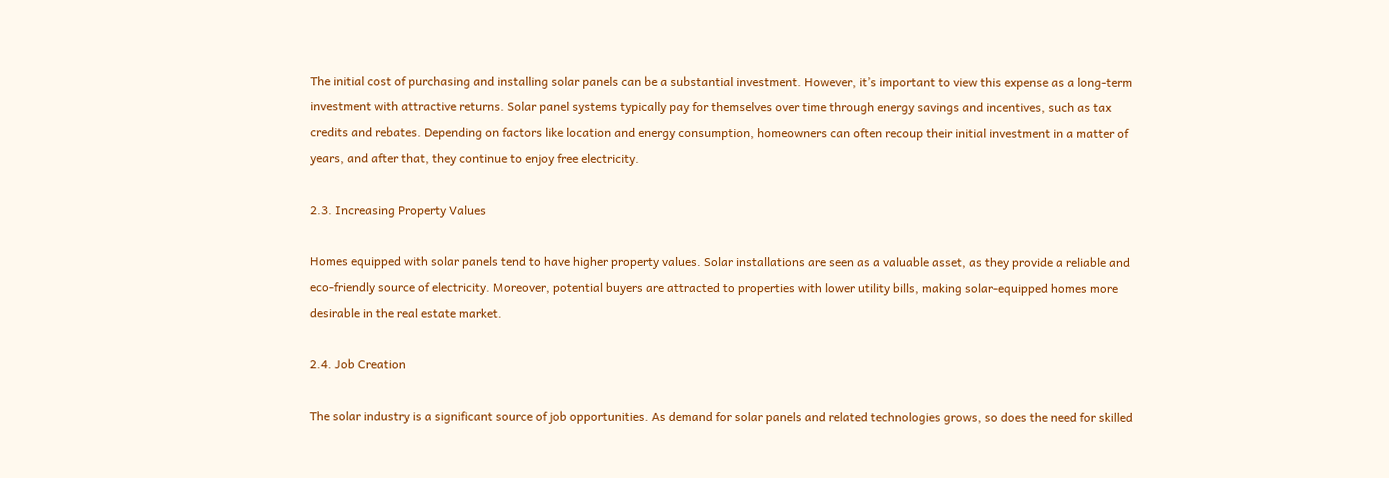The initial cost of purchasing and installing solar panels can be a substantial investment. However, it’s important to view this expense as a long-term investment with attractive returns. Solar panel systems typically pay for themselves over time through energy savings and incentives, such as tax credits and rebates. Depending on factors like location and energy consumption, homeowners can often recoup their initial investment in a matter of years, and after that, they continue to enjoy free electricity.

2.3. Increasing Property Values

Homes equipped with solar panels tend to have higher property values. Solar installations are seen as a valuable asset, as they provide a reliable and eco-friendly source of electricity. Moreover, potential buyers are attracted to properties with lower utility bills, making solar-equipped homes more desirable in the real estate market.

2.4. Job Creation

The solar industry is a significant source of job opportunities. As demand for solar panels and related technologies grows, so does the need for skilled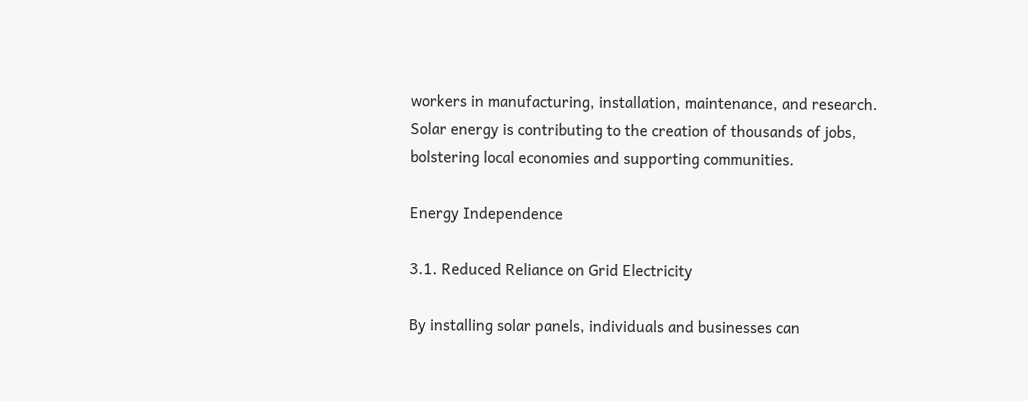workers in manufacturing, installation, maintenance, and research. Solar energy is contributing to the creation of thousands of jobs, bolstering local economies and supporting communities.

Energy Independence

3.1. Reduced Reliance on Grid Electricity

By installing solar panels, individuals and businesses can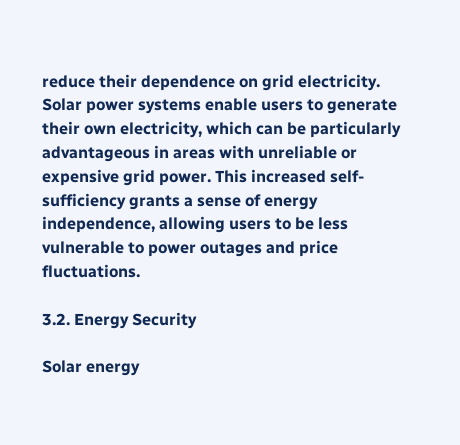reduce their dependence on grid electricity. Solar power systems enable users to generate their own electricity, which can be particularly advantageous in areas with unreliable or expensive grid power. This increased self-sufficiency grants a sense of energy independence, allowing users to be less vulnerable to power outages and price fluctuations.

3.2. Energy Security

Solar energy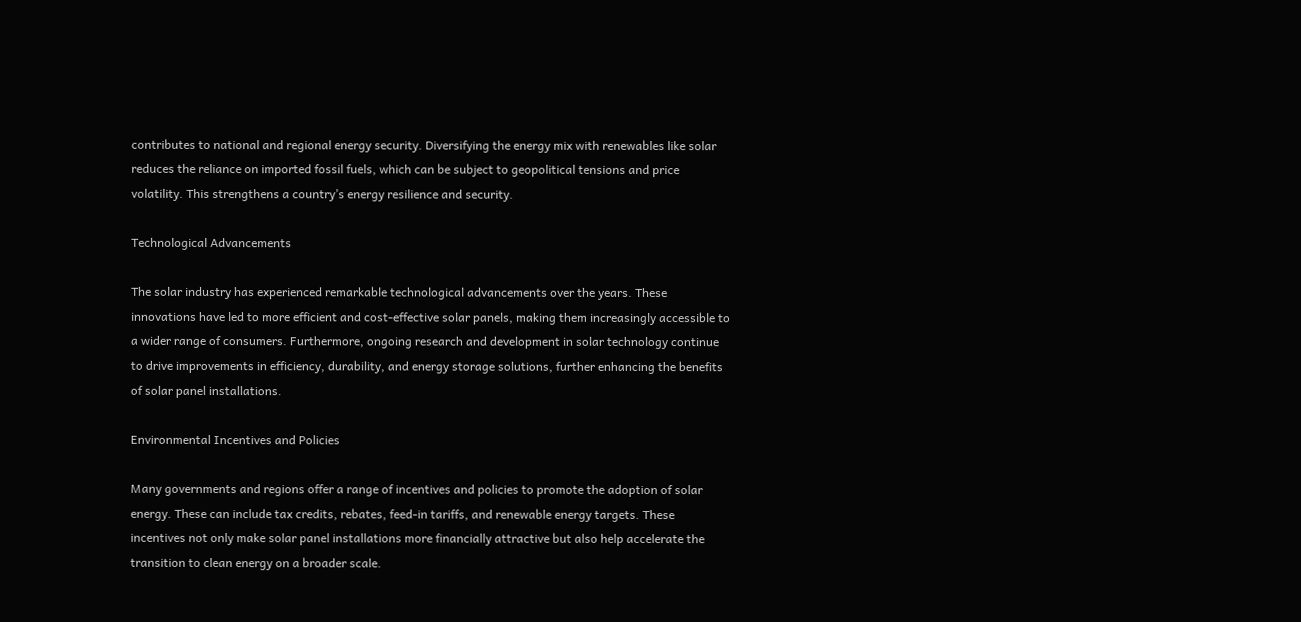contributes to national and regional energy security. Diversifying the energy mix with renewables like solar reduces the reliance on imported fossil fuels, which can be subject to geopolitical tensions and price volatility. This strengthens a country’s energy resilience and security.

Technological Advancements

The solar industry has experienced remarkable technological advancements over the years. These innovations have led to more efficient and cost-effective solar panels, making them increasingly accessible to a wider range of consumers. Furthermore, ongoing research and development in solar technology continue to drive improvements in efficiency, durability, and energy storage solutions, further enhancing the benefits of solar panel installations.

Environmental Incentives and Policies

Many governments and regions offer a range of incentives and policies to promote the adoption of solar energy. These can include tax credits, rebates, feed-in tariffs, and renewable energy targets. These incentives not only make solar panel installations more financially attractive but also help accelerate the transition to clean energy on a broader scale.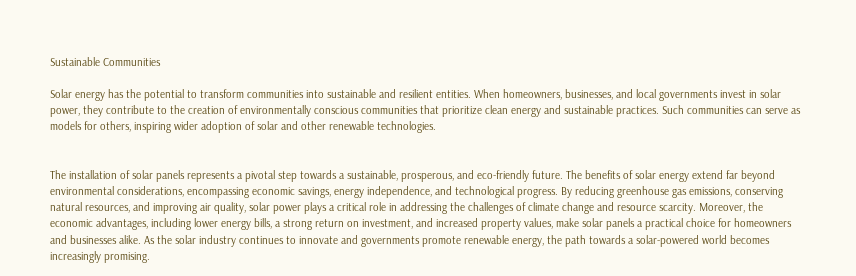Sustainable Communities

Solar energy has the potential to transform communities into sustainable and resilient entities. When homeowners, businesses, and local governments invest in solar power, they contribute to the creation of environmentally conscious communities that prioritize clean energy and sustainable practices. Such communities can serve as models for others, inspiring wider adoption of solar and other renewable technologies.


The installation of solar panels represents a pivotal step towards a sustainable, prosperous, and eco-friendly future. The benefits of solar energy extend far beyond environmental considerations, encompassing economic savings, energy independence, and technological progress. By reducing greenhouse gas emissions, conserving natural resources, and improving air quality, solar power plays a critical role in addressing the challenges of climate change and resource scarcity. Moreover, the economic advantages, including lower energy bills, a strong return on investment, and increased property values, make solar panels a practical choice for homeowners and businesses alike. As the solar industry continues to innovate and governments promote renewable energy, the path towards a solar-powered world becomes increasingly promising.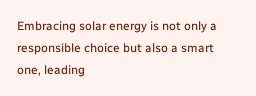Embracing solar energy is not only a responsible choice but also a smart one, leading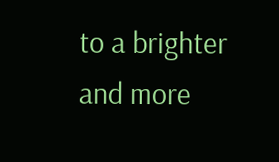to a brighter and more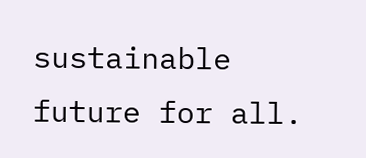sustainable future for all.